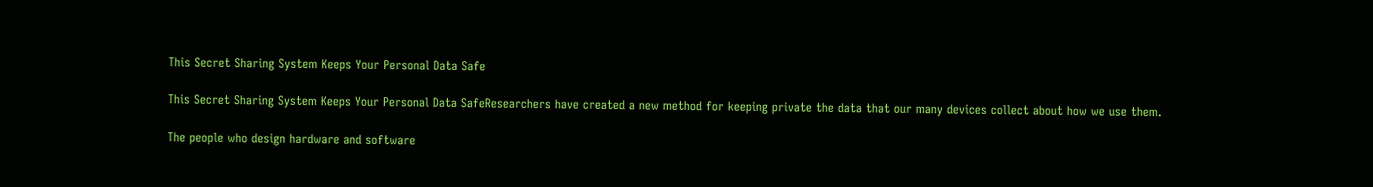This Secret Sharing System Keeps Your Personal Data Safe

This Secret Sharing System Keeps Your Personal Data SafeResearchers have created a new method for keeping private the data that our many devices collect about how we use them.

The people who design hardware and software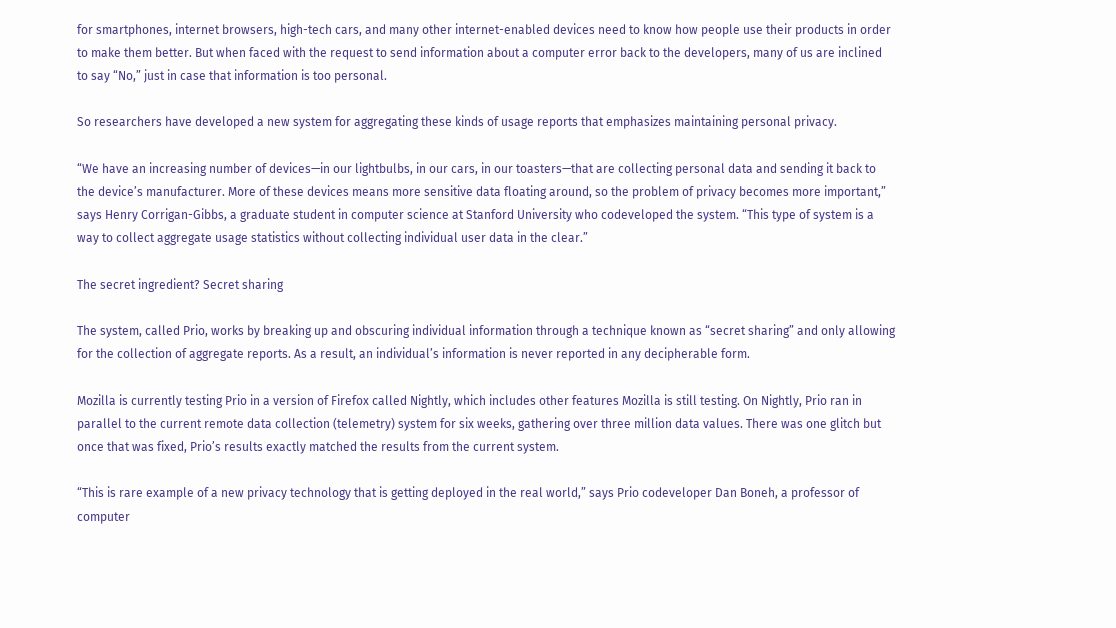for smartphones, internet browsers, high-tech cars, and many other internet-enabled devices need to know how people use their products in order to make them better. But when faced with the request to send information about a computer error back to the developers, many of us are inclined to say “No,” just in case that information is too personal.

So researchers have developed a new system for aggregating these kinds of usage reports that emphasizes maintaining personal privacy.

“We have an increasing number of devices—in our lightbulbs, in our cars, in our toasters—that are collecting personal data and sending it back to the device’s manufacturer. More of these devices means more sensitive data floating around, so the problem of privacy becomes more important,” says Henry Corrigan-Gibbs, a graduate student in computer science at Stanford University who codeveloped the system. “This type of system is a way to collect aggregate usage statistics without collecting individual user data in the clear.”

The secret ingredient? Secret sharing

The system, called Prio, works by breaking up and obscuring individual information through a technique known as “secret sharing” and only allowing for the collection of aggregate reports. As a result, an individual’s information is never reported in any decipherable form.

Mozilla is currently testing Prio in a version of Firefox called Nightly, which includes other features Mozilla is still testing. On Nightly, Prio ran in parallel to the current remote data collection (telemetry) system for six weeks, gathering over three million data values. There was one glitch but once that was fixed, Prio’s results exactly matched the results from the current system.

“This is rare example of a new privacy technology that is getting deployed in the real world,” says Prio codeveloper Dan Boneh, a professor of computer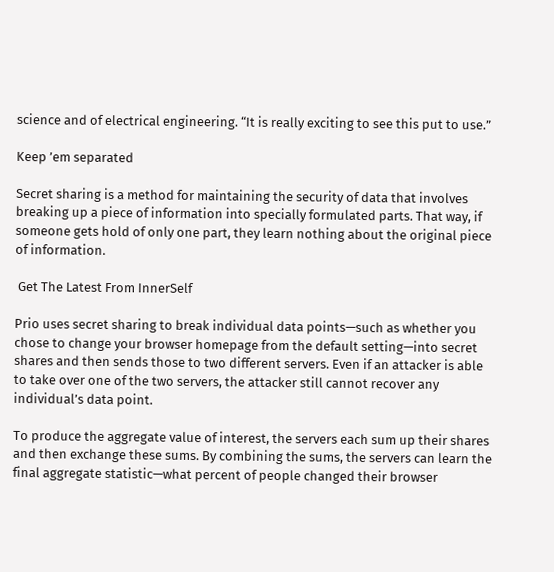science and of electrical engineering. “It is really exciting to see this put to use.”

Keep ’em separated

Secret sharing is a method for maintaining the security of data that involves breaking up a piece of information into specially formulated parts. That way, if someone gets hold of only one part, they learn nothing about the original piece of information.

 Get The Latest From InnerSelf

Prio uses secret sharing to break individual data points—such as whether you chose to change your browser homepage from the default setting—into secret shares and then sends those to two different servers. Even if an attacker is able to take over one of the two servers, the attacker still cannot recover any individual’s data point.

To produce the aggregate value of interest, the servers each sum up their shares and then exchange these sums. By combining the sums, the servers can learn the final aggregate statistic—what percent of people changed their browser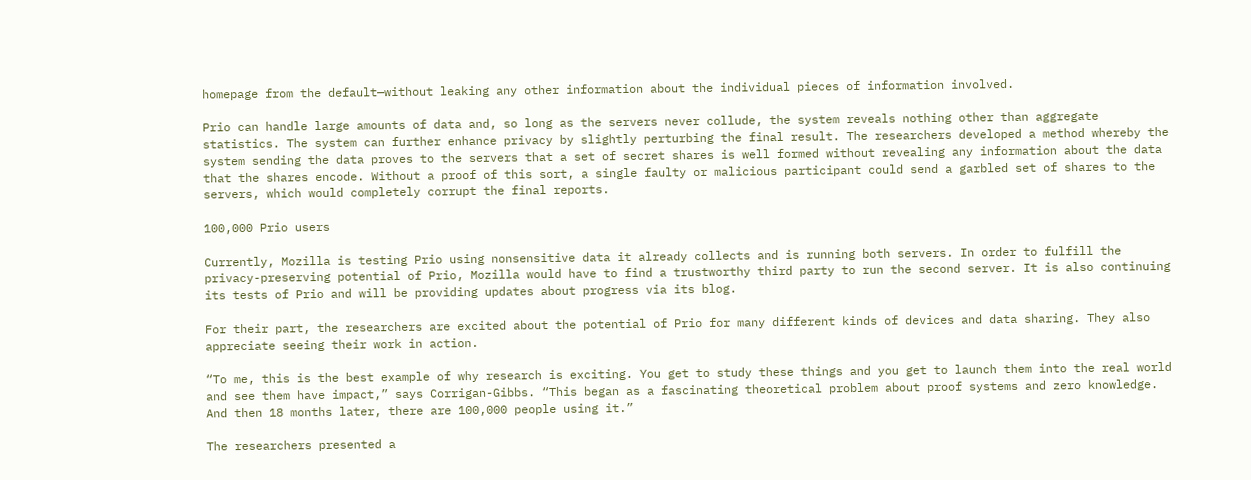homepage from the default—without leaking any other information about the individual pieces of information involved.

Prio can handle large amounts of data and, so long as the servers never collude, the system reveals nothing other than aggregate statistics. The system can further enhance privacy by slightly perturbing the final result. The researchers developed a method whereby the system sending the data proves to the servers that a set of secret shares is well formed without revealing any information about the data that the shares encode. Without a proof of this sort, a single faulty or malicious participant could send a garbled set of shares to the servers, which would completely corrupt the final reports.

100,000 Prio users

Currently, Mozilla is testing Prio using nonsensitive data it already collects and is running both servers. In order to fulfill the privacy-preserving potential of Prio, Mozilla would have to find a trustworthy third party to run the second server. It is also continuing its tests of Prio and will be providing updates about progress via its blog.

For their part, the researchers are excited about the potential of Prio for many different kinds of devices and data sharing. They also appreciate seeing their work in action.

“To me, this is the best example of why research is exciting. You get to study these things and you get to launch them into the real world and see them have impact,” says Corrigan-Gibbs. “This began as a fascinating theoretical problem about proof systems and zero knowledge. And then 18 months later, there are 100,000 people using it.”

The researchers presented a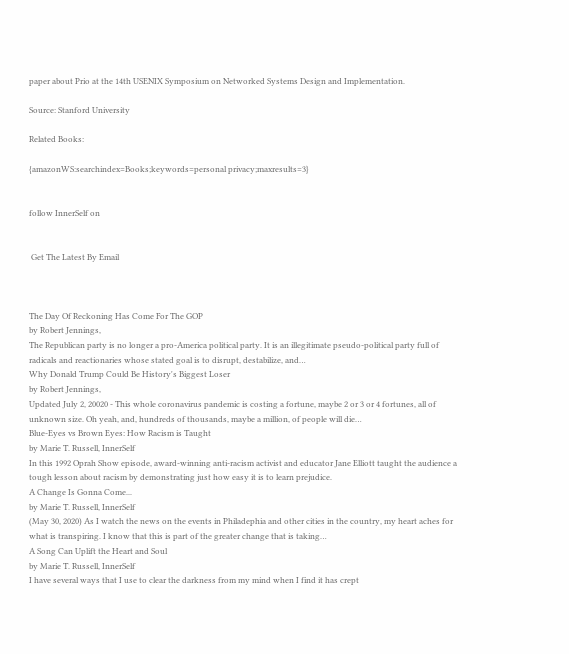paper about Prio at the 14th USENIX Symposium on Networked Systems Design and Implementation.

Source: Stanford University

Related Books:

{amazonWS:searchindex=Books;keywords=personal privacy;maxresults=3}


follow InnerSelf on


 Get The Latest By Email



The Day Of Reckoning Has Come For The GOP
by Robert Jennings,
The Republican party is no longer a pro-America political party. It is an illegitimate pseudo-political party full of radicals and reactionaries whose stated goal is to disrupt, destabilize, and…
Why Donald Trump Could Be History's Biggest Loser
by Robert Jennings,
Updated July 2, 20020 - This whole coronavirus pandemic is costing a fortune, maybe 2 or 3 or 4 fortunes, all of unknown size. Oh yeah, and, hundreds of thousands, maybe a million, of people will die…
Blue-Eyes vs Brown Eyes: How Racism is Taught
by Marie T. Russell, InnerSelf
In this 1992 Oprah Show episode, award-winning anti-racism activist and educator Jane Elliott taught the audience a tough lesson about racism by demonstrating just how easy it is to learn prejudice.
A Change Is Gonna Come...
by Marie T. Russell, InnerSelf
(May 30, 2020) As I watch the news on the events in Philadephia and other cities in the country, my heart aches for what is transpiring. I know that this is part of the greater change that is taking…
A Song Can Uplift the Heart and Soul
by Marie T. Russell, InnerSelf
I have several ways that I use to clear the darkness from my mind when I find it has crept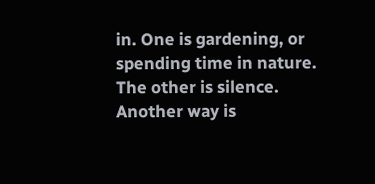in. One is gardening, or spending time in nature. The other is silence. Another way is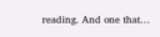reading. And one that…